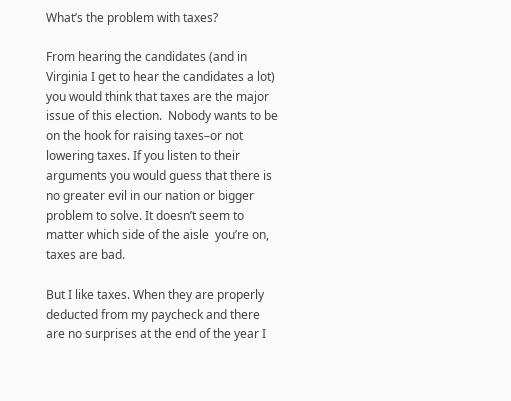What’s the problem with taxes?

From hearing the candidates (and in Virginia I get to hear the candidates a lot) you would think that taxes are the major issue of this election.  Nobody wants to be on the hook for raising taxes–or not lowering taxes. If you listen to their arguments you would guess that there is no greater evil in our nation or bigger problem to solve. It doesn’t seem to matter which side of the aisle  you’re on, taxes are bad.

But I like taxes. When they are properly deducted from my paycheck and there are no surprises at the end of the year I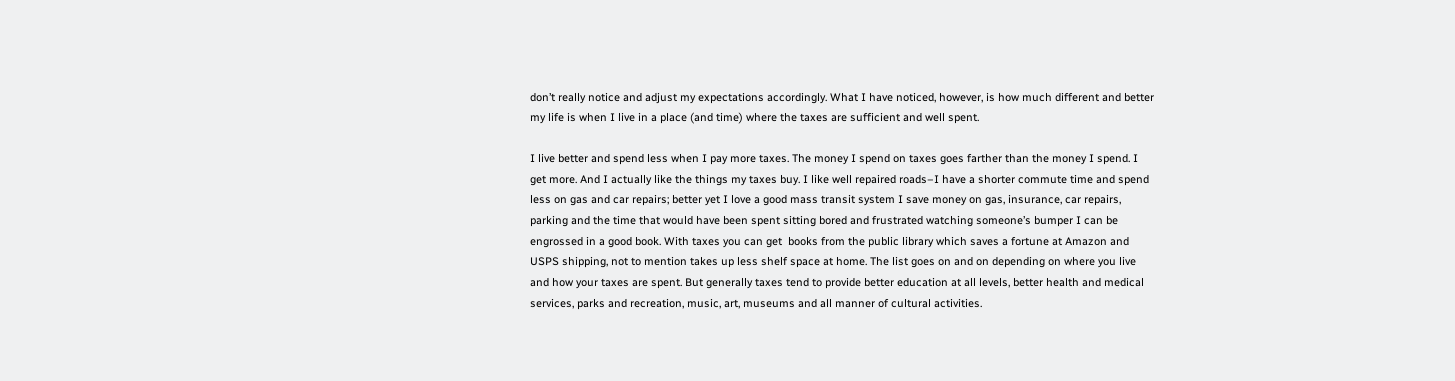don’t really notice and adjust my expectations accordingly. What I have noticed, however, is how much different and better my life is when I live in a place (and time) where the taxes are sufficient and well spent.

I live better and spend less when I pay more taxes. The money I spend on taxes goes farther than the money I spend. I get more. And I actually like the things my taxes buy. I like well repaired roads–I have a shorter commute time and spend less on gas and car repairs; better yet I love a good mass transit system I save money on gas, insurance, car repairs, parking and the time that would have been spent sitting bored and frustrated watching someone’s bumper I can be engrossed in a good book. With taxes you can get  books from the public library which saves a fortune at Amazon and USPS shipping, not to mention takes up less shelf space at home. The list goes on and on depending on where you live and how your taxes are spent. But generally taxes tend to provide better education at all levels, better health and medical services, parks and recreation, music, art, museums and all manner of cultural activities.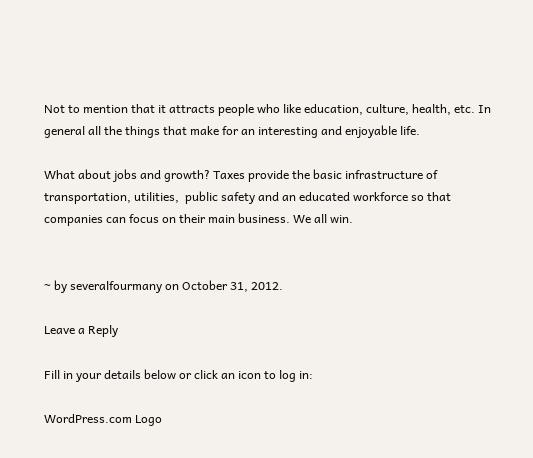Not to mention that it attracts people who like education, culture, health, etc. In general all the things that make for an interesting and enjoyable life.

What about jobs and growth? Taxes provide the basic infrastructure of transportation, utilities,  public safety and an educated workforce so that companies can focus on their main business. We all win.


~ by severalfourmany on October 31, 2012.

Leave a Reply

Fill in your details below or click an icon to log in:

WordPress.com Logo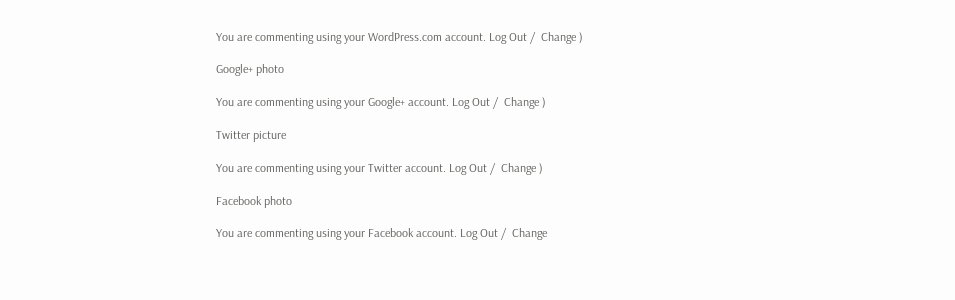You are commenting using your WordPress.com account. Log Out /  Change )

Google+ photo

You are commenting using your Google+ account. Log Out /  Change )

Twitter picture

You are commenting using your Twitter account. Log Out /  Change )

Facebook photo

You are commenting using your Facebook account. Log Out /  Change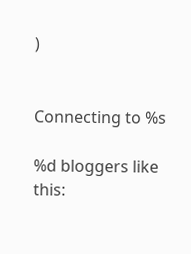)


Connecting to %s

%d bloggers like this: